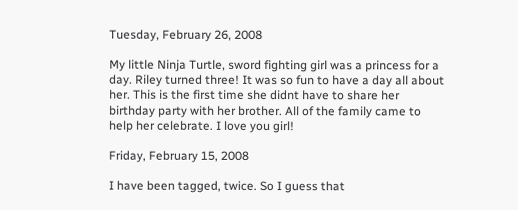Tuesday, February 26, 2008

My little Ninja Turtle, sword fighting girl was a princess for a day. Riley turned three! It was so fun to have a day all about her. This is the first time she didnt have to share her birthday party with her brother. All of the family came to help her celebrate. I love you girl!

Friday, February 15, 2008

I have been tagged, twice. So I guess that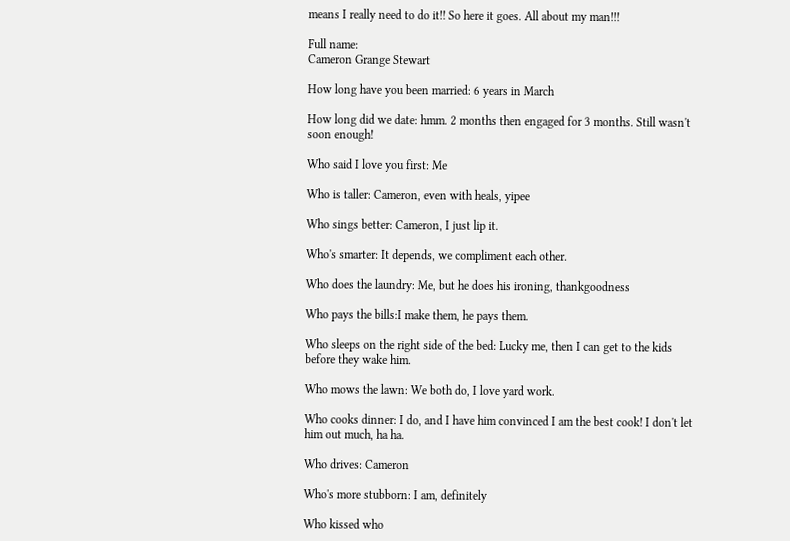means I really need to do it!! So here it goes. All about my man!!!

Full name:
Cameron Grange Stewart

How long have you been married: 6 years in March

How long did we date: hmm. 2 months then engaged for 3 months. Still wasn't soon enough!

Who said I love you first: Me

Who is taller: Cameron, even with heals, yipee

Who sings better: Cameron, I just lip it.

Who's smarter: It depends, we compliment each other.

Who does the laundry: Me, but he does his ironing, thankgoodness

Who pays the bills:I make them, he pays them.

Who sleeps on the right side of the bed: Lucky me, then I can get to the kids before they wake him.

Who mows the lawn: We both do, I love yard work.

Who cooks dinner: I do, and I have him convinced I am the best cook! I don't let him out much, ha ha.

Who drives: Cameron

Who's more stubborn: I am, definitely

Who kissed who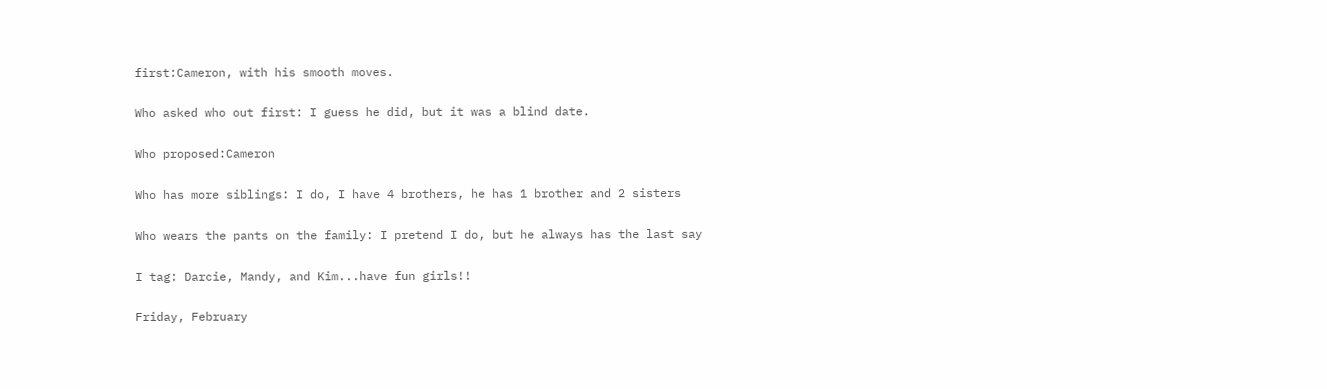first:Cameron, with his smooth moves.

Who asked who out first: I guess he did, but it was a blind date.

Who proposed:Cameron

Who has more siblings: I do, I have 4 brothers, he has 1 brother and 2 sisters

Who wears the pants on the family: I pretend I do, but he always has the last say

I tag: Darcie, Mandy, and Kim...have fun girls!!

Friday, February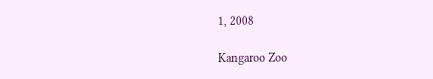1, 2008

Kangaroo Zoo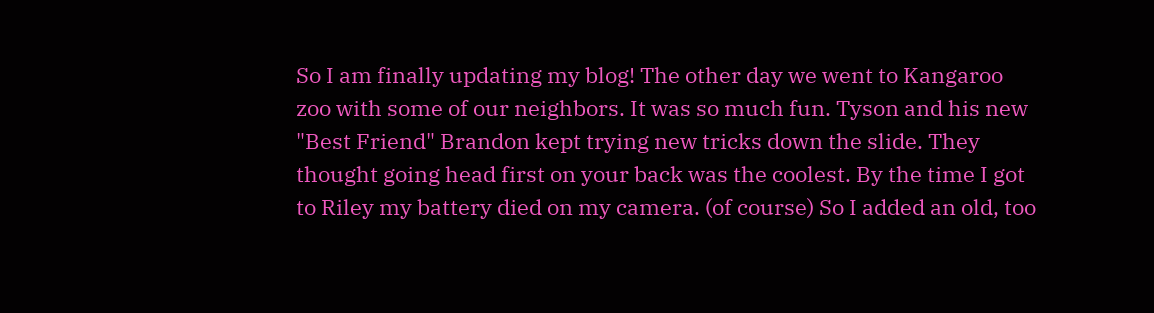So I am finally updating my blog! The other day we went to Kangaroo zoo with some of our neighbors. It was so much fun. Tyson and his new "Best Friend" Brandon kept trying new tricks down the slide. They thought going head first on your back was the coolest. By the time I got to Riley my battery died on my camera. (of course) So I added an old, too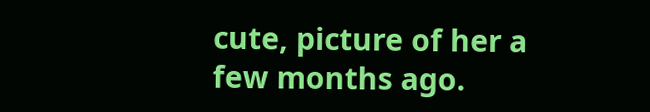cute, picture of her a few months ago.